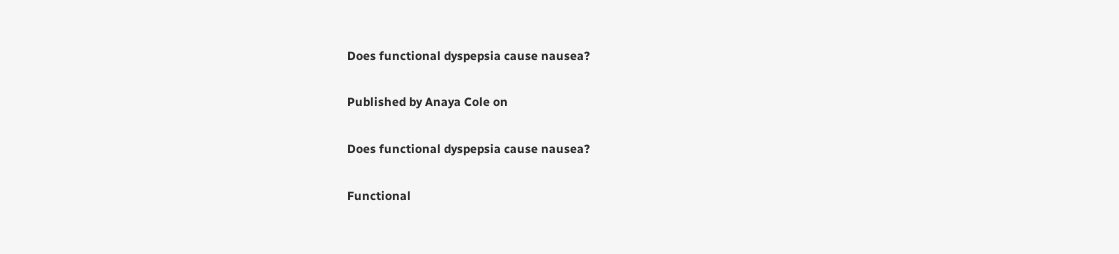Does functional dyspepsia cause nausea?

Published by Anaya Cole on

Does functional dyspepsia cause nausea?

Functional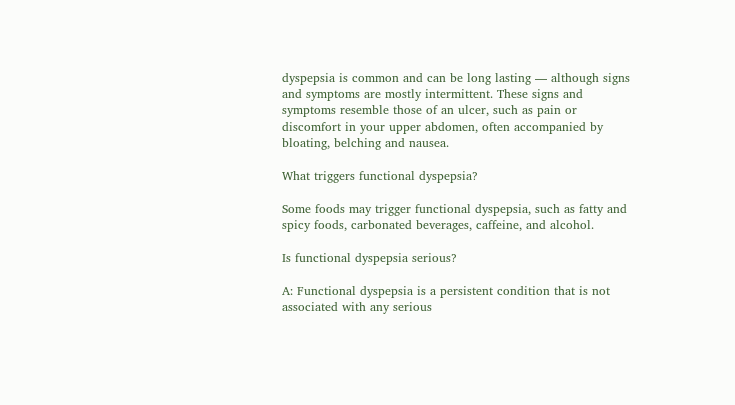dyspepsia is common and can be long lasting — although signs and symptoms are mostly intermittent. These signs and symptoms resemble those of an ulcer, such as pain or discomfort in your upper abdomen, often accompanied by bloating, belching and nausea.

What triggers functional dyspepsia?

Some foods may trigger functional dyspepsia, such as fatty and spicy foods, carbonated beverages, caffeine, and alcohol.

Is functional dyspepsia serious?

A: Functional dyspepsia is a persistent condition that is not associated with any serious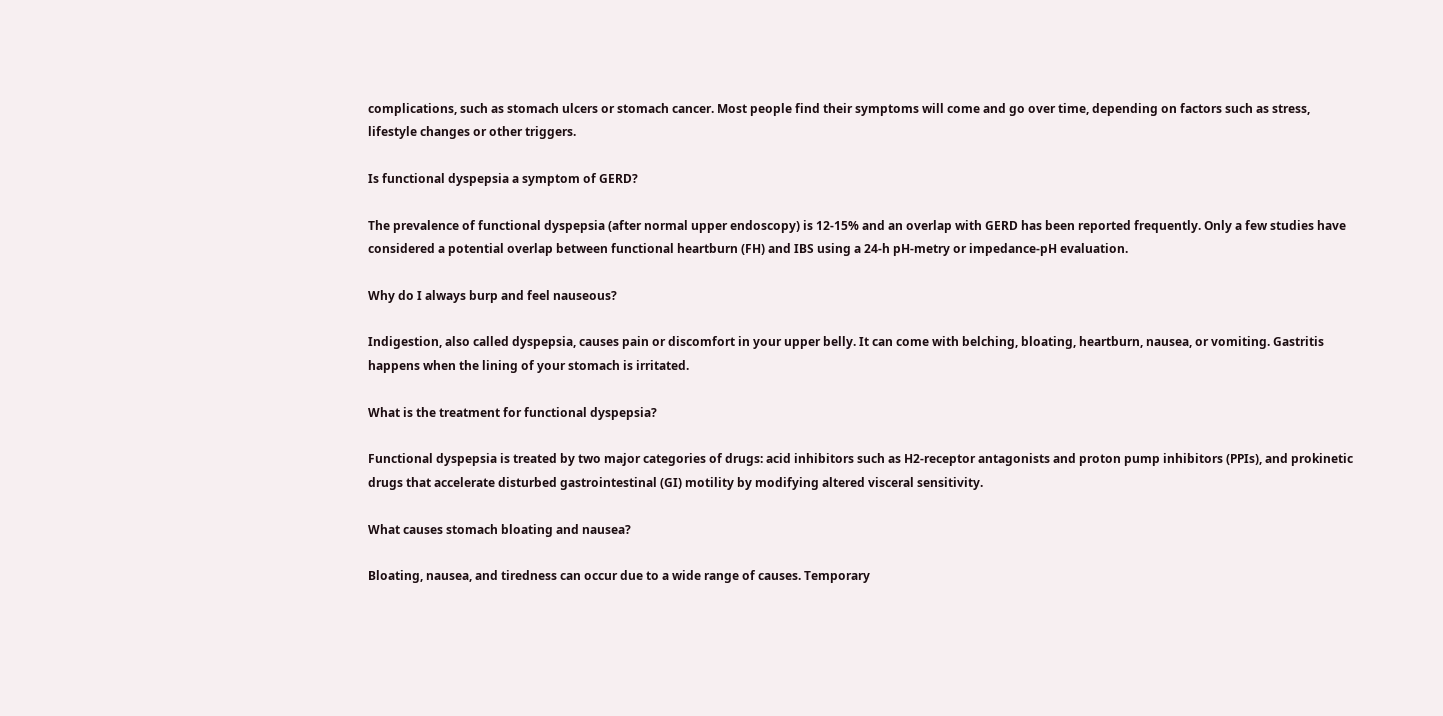complications, such as stomach ulcers or stomach cancer. Most people find their symptoms will come and go over time, depending on factors such as stress, lifestyle changes or other triggers.

Is functional dyspepsia a symptom of GERD?

The prevalence of functional dyspepsia (after normal upper endoscopy) is 12-15% and an overlap with GERD has been reported frequently. Only a few studies have considered a potential overlap between functional heartburn (FH) and IBS using a 24-h pH-metry or impedance-pH evaluation.

Why do I always burp and feel nauseous?

Indigestion, also called dyspepsia, causes pain or discomfort in your upper belly. It can come with belching, bloating, heartburn, nausea, or vomiting. Gastritis happens when the lining of your stomach is irritated.

What is the treatment for functional dyspepsia?

Functional dyspepsia is treated by two major categories of drugs: acid inhibitors such as H2-receptor antagonists and proton pump inhibitors (PPIs), and prokinetic drugs that accelerate disturbed gastrointestinal (GI) motility by modifying altered visceral sensitivity.

What causes stomach bloating and nausea?

Bloating, nausea, and tiredness can occur due to a wide range of causes. Temporary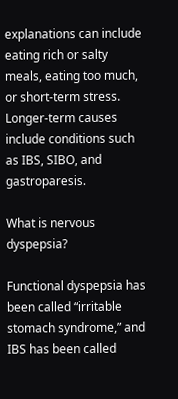explanations can include eating rich or salty meals, eating too much, or short-term stress. Longer-term causes include conditions such as IBS, SIBO, and gastroparesis.

What is nervous dyspepsia?

Functional dyspepsia has been called “irritable stomach syndrome,” and IBS has been called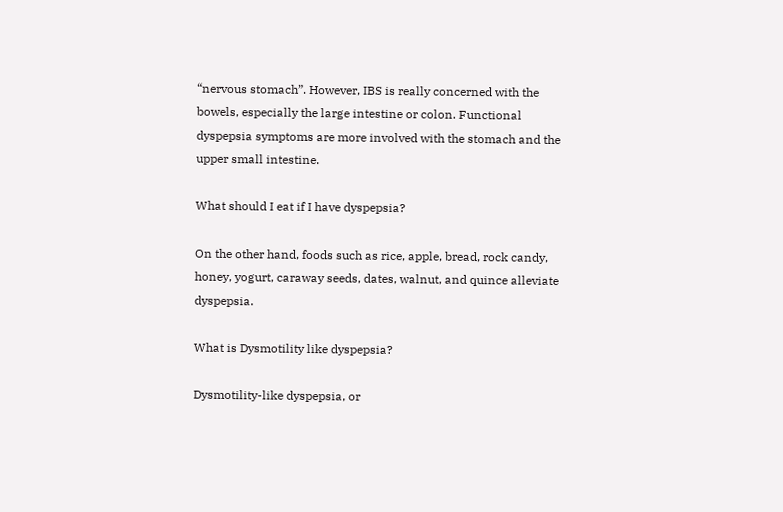“nervous stomach”. However, IBS is really concerned with the bowels, especially the large intestine or colon. Functional dyspepsia symptoms are more involved with the stomach and the upper small intestine.

What should I eat if I have dyspepsia?

On the other hand, foods such as rice, apple, bread, rock candy, honey, yogurt, caraway seeds, dates, walnut, and quince alleviate dyspepsia.

What is Dysmotility like dyspepsia?

Dysmotility-like dyspepsia, or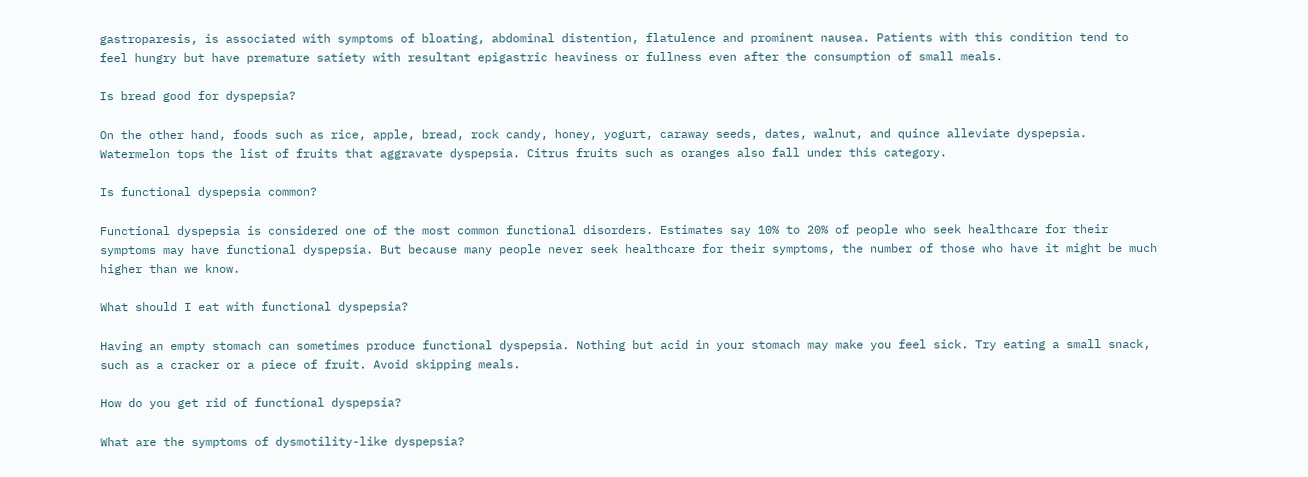gastroparesis, is associated with symptoms of bloating, abdominal distention, flatulence and prominent nausea. Patients with this condition tend to feel hungry but have premature satiety with resultant epigastric heaviness or fullness even after the consumption of small meals.

Is bread good for dyspepsia?

On the other hand, foods such as rice, apple, bread, rock candy, honey, yogurt, caraway seeds, dates, walnut, and quince alleviate dyspepsia. Watermelon tops the list of fruits that aggravate dyspepsia. Citrus fruits such as oranges also fall under this category.

Is functional dyspepsia common?

Functional dyspepsia is considered one of the most common functional disorders. Estimates say 10% to 20% of people who seek healthcare for their symptoms may have functional dyspepsia. But because many people never seek healthcare for their symptoms, the number of those who have it might be much higher than we know.

What should I eat with functional dyspepsia?

Having an empty stomach can sometimes produce functional dyspepsia. Nothing but acid in your stomach may make you feel sick. Try eating a small snack, such as a cracker or a piece of fruit. Avoid skipping meals.

How do you get rid of functional dyspepsia?

What are the symptoms of dysmotility-like dyspepsia?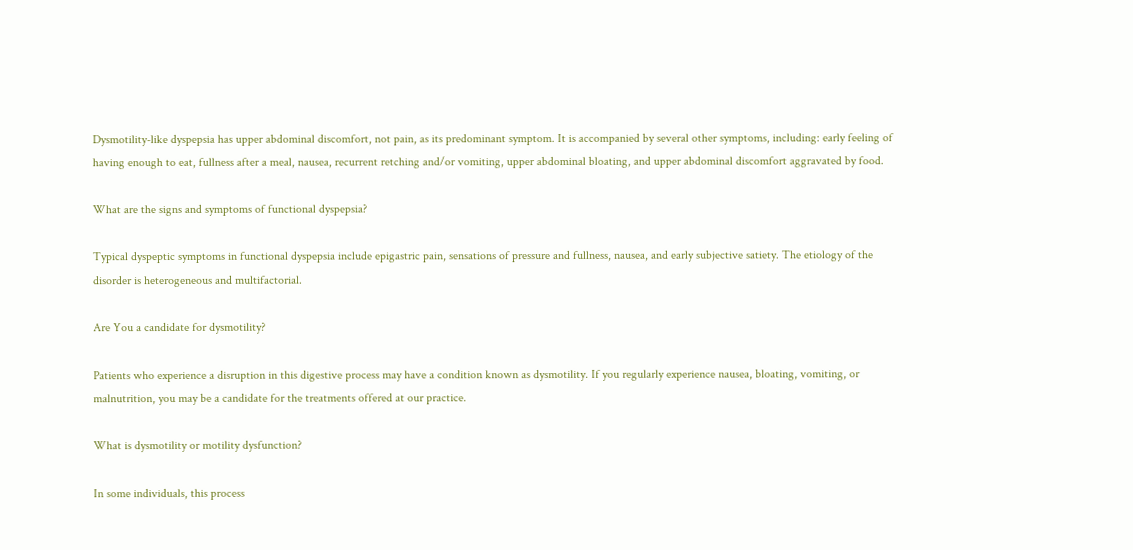Dysmotility-like dyspepsia has upper abdominal discomfort, not pain, as its predominant symptom. It is accompanied by several other symptoms, including: early feeling of having enough to eat, fullness after a meal, nausea, recurrent retching and/or vomiting, upper abdominal bloating, and upper abdominal discomfort aggravated by food.

What are the signs and symptoms of functional dyspepsia?

Typical dyspeptic symptoms in functional dyspepsia include epigastric pain, sensations of pressure and fullness, nausea, and early subjective satiety. The etiology of the disorder is heterogeneous and multifactorial.

Are You a candidate for dysmotility?

Patients who experience a disruption in this digestive process may have a condition known as dysmotility. If you regularly experience nausea, bloating, vomiting, or malnutrition, you may be a candidate for the treatments offered at our practice.

What is dysmotility or motility dysfunction?

In some individuals, this process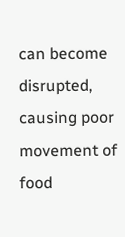can become disrupted, causing poor movement of food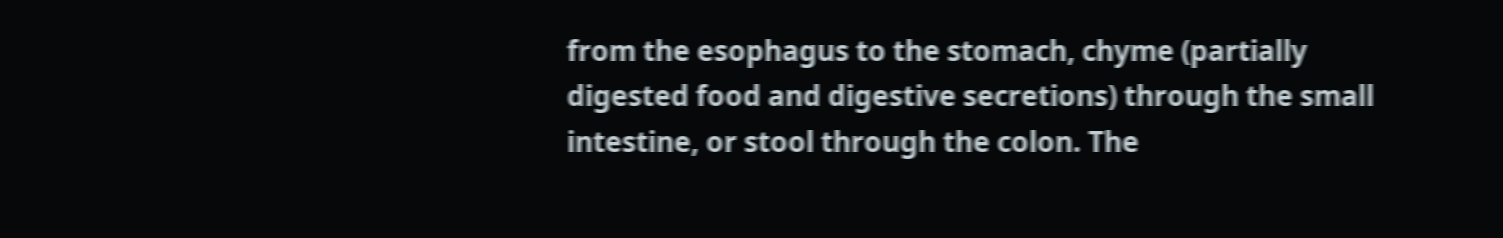from the esophagus to the stomach, chyme (partially digested food and digestive secretions) through the small intestine, or stool through the colon. The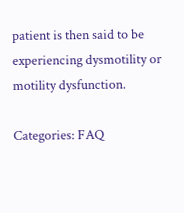patient is then said to be experiencing dysmotility or motility dysfunction.

Categories: FAQ